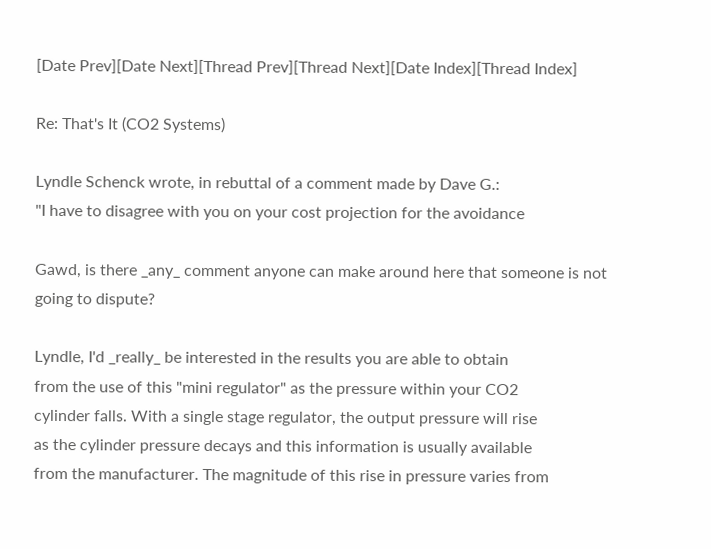[Date Prev][Date Next][Thread Prev][Thread Next][Date Index][Thread Index]

Re: That's It (CO2 Systems)

Lyndle Schenck wrote, in rebuttal of a comment made by Dave G.:
"I have to disagree with you on your cost projection for the avoidance

Gawd, is there _any_ comment anyone can make around here that someone is not
going to dispute?

Lyndle, I'd _really_ be interested in the results you are able to obtain
from the use of this "mini regulator" as the pressure within your CO2
cylinder falls. With a single stage regulator, the output pressure will rise
as the cylinder pressure decays and this information is usually available
from the manufacturer. The magnitude of this rise in pressure varies from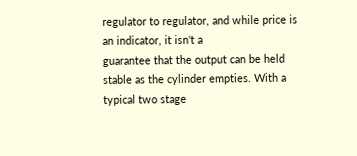regulator to regulator, and while price is an indicator, it isn't a
guarantee that the output can be held stable as the cylinder empties. With a
typical two stage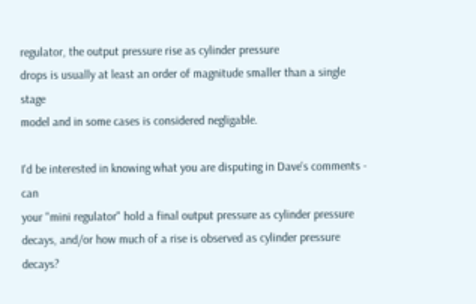regulator, the output pressure rise as cylinder pressure
drops is usually at least an order of magnitude smaller than a single stage
model and in some cases is considered negligable.

I'd be interested in knowing what you are disputing in Dave's comments - can
your "mini regulator" hold a final output pressure as cylinder pressure
decays, and/or how much of a rise is observed as cylinder pressure decays?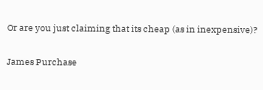Or are you just claiming that its cheap (as in inexpensive)?

James Purchase